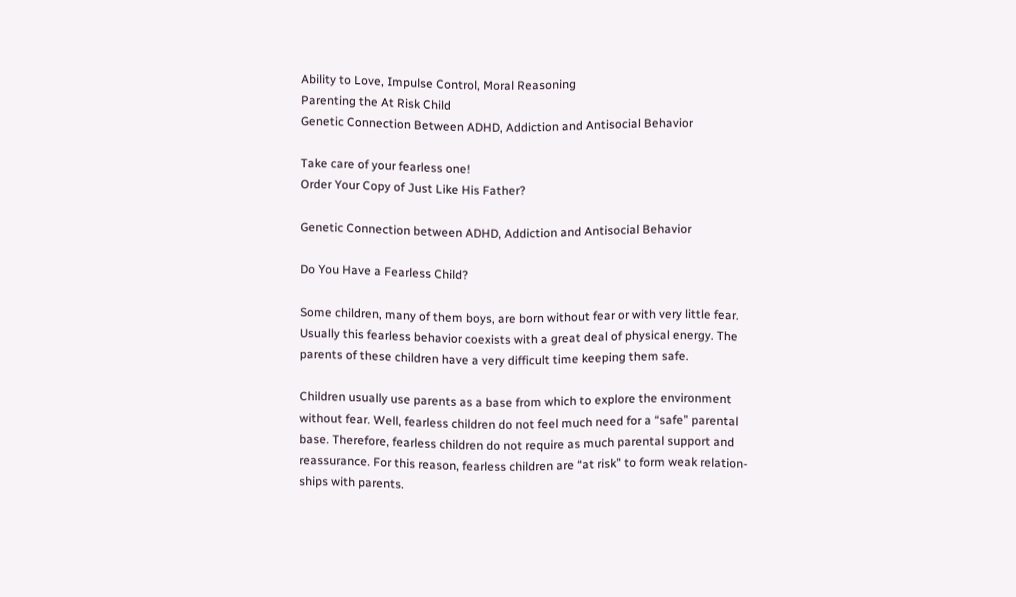Ability to Love, Impulse Control, Moral Reasoning
Parenting the At Risk Child
Genetic Connection Between ADHD, Addiction and Antisocial Behavior

Take care of your fearless one!
Order Your Copy of Just Like His Father?

Genetic Connection between ADHD, Addiction and Antisocial Behavior

Do You Have a Fearless Child?

Some children, many of them boys, are born without fear or with very little fear. Usually this fearless behavior coexists with a great deal of physical energy. The parents of these children have a very difficult time keeping them safe.

Children usually use parents as a base from which to explore the environment without fear. Well, fearless children do not feel much need for a “safe” parental base. Therefore, fearless children do not require as much parental support and reassurance. For this reason, fearless children are “at risk” to form weak relation-ships with parents.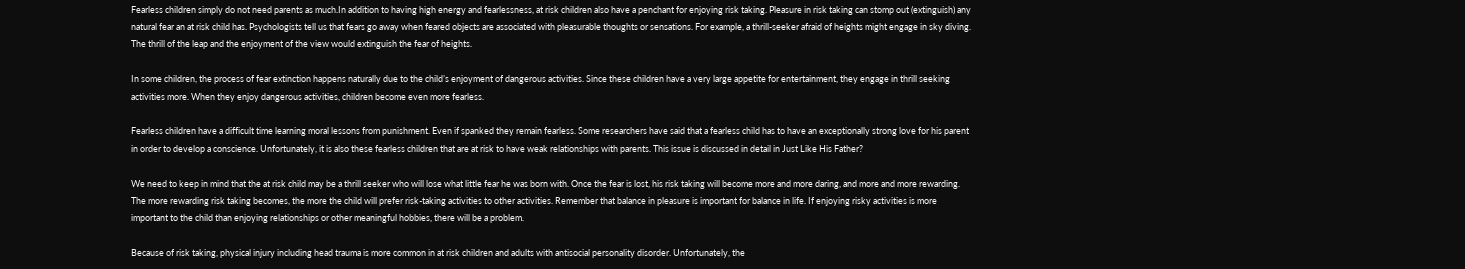Fearless children simply do not need parents as much.In addition to having high energy and fearlessness, at risk children also have a penchant for enjoying risk taking. Pleasure in risk taking can stomp out (extinguish) any natural fear an at risk child has. Psychologists tell us that fears go away when feared objects are associated with pleasurable thoughts or sensations. For example, a thrill-seeker afraid of heights might engage in sky diving. The thrill of the leap and the enjoyment of the view would extinguish the fear of heights.

In some children, the process of fear extinction happens naturally due to the child’s enjoyment of dangerous activities. Since these children have a very large appetite for entertainment, they engage in thrill seeking activities more. When they enjoy dangerous activities, children become even more fearless.

Fearless children have a difficult time learning moral lessons from punishment. Even if spanked they remain fearless. Some researchers have said that a fearless child has to have an exceptionally strong love for his parent in order to develop a conscience. Unfortunately, it is also these fearless children that are at risk to have weak relationships with parents. This issue is discussed in detail in Just Like His Father?

We need to keep in mind that the at risk child may be a thrill seeker who will lose what little fear he was born with. Once the fear is lost, his risk taking will become more and more daring, and more and more rewarding. The more rewarding risk taking becomes, the more the child will prefer risk-taking activities to other activities. Remember that balance in pleasure is important for balance in life. If enjoying risky activities is more important to the child than enjoying relationships or other meaningful hobbies, there will be a problem.

Because of risk taking, physical injury including head trauma is more common in at risk children and adults with antisocial personality disorder. Unfortunately, the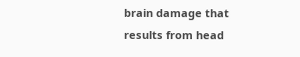brain damage that results from head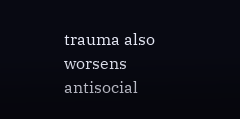trauma also worsens antisocial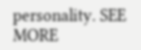personality. SEE MORE